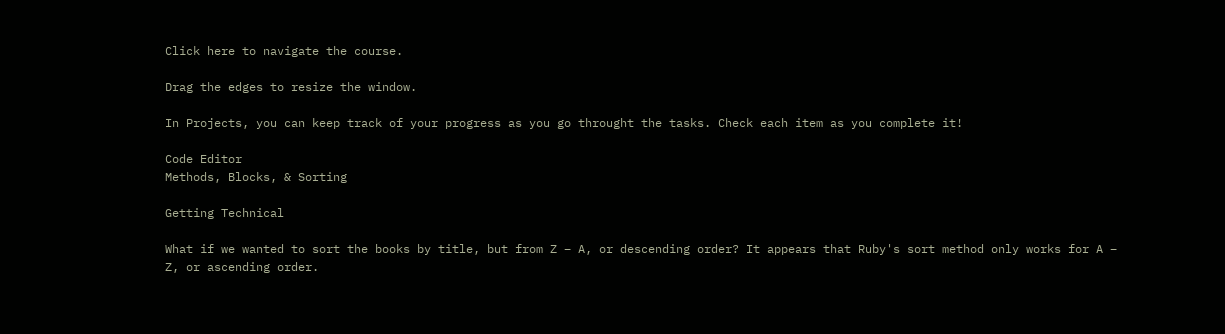Click here to navigate the course.

Drag the edges to resize the window.

In Projects, you can keep track of your progress as you go throught the tasks. Check each item as you complete it!

Code Editor
Methods, Blocks, & Sorting

Getting Technical

What if we wanted to sort the books by title, but from Z – A, or descending order? It appears that Ruby's sort method only works for A – Z, or ascending order.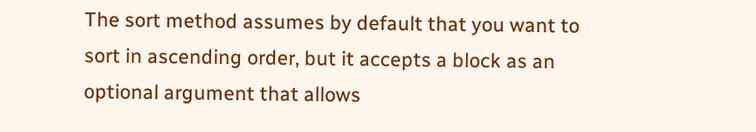The sort method assumes by default that you want to sort in ascending order, but it accepts a block as an optional argument that allows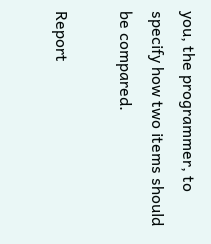you, the programmer, to specify how two items should be compared.

Report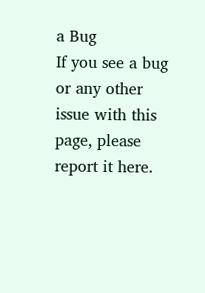a Bug
If you see a bug or any other issue with this page, please report it here.